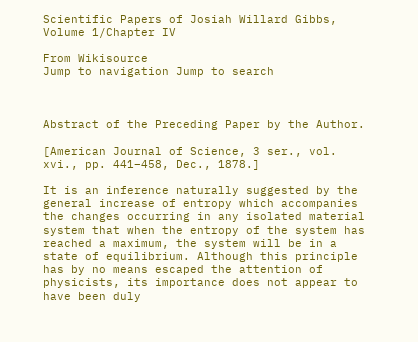Scientific Papers of Josiah Willard Gibbs, Volume 1/Chapter IV

From Wikisource
Jump to navigation Jump to search



Abstract of the Preceding Paper by the Author.

[American Journal of Science, 3 ser., vol. xvi., pp. 441–458, Dec., 1878.]

It is an inference naturally suggested by the general increase of entropy which accompanies the changes occurring in any isolated material system that when the entropy of the system has reached a maximum, the system will be in a state of equilibrium. Although this principle has by no means escaped the attention of physicists, its importance does not appear to have been duly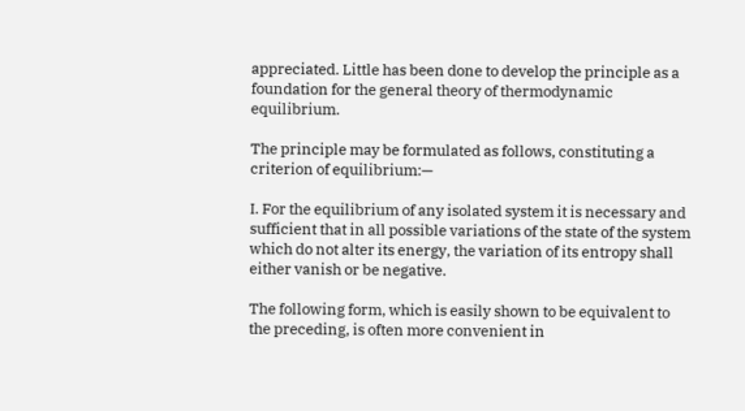appreciated. Little has been done to develop the principle as a foundation for the general theory of thermodynamic equilibrium.

The principle may be formulated as follows, constituting a criterion of equilibrium:—

I. For the equilibrium of any isolated system it is necessary and sufficient that in all possible variations of the state of the system which do not alter its energy, the variation of its entropy shall either vanish or be negative.

The following form, which is easily shown to be equivalent to the preceding, is often more convenient in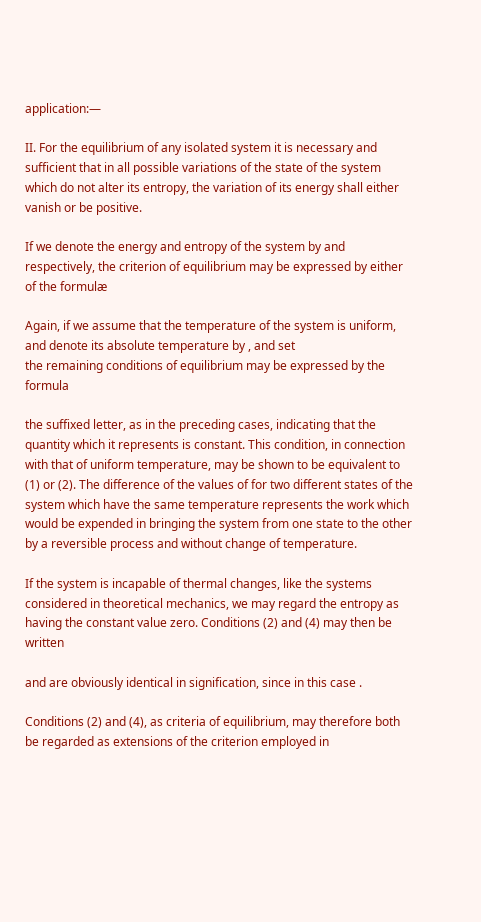application:—

II. For the equilibrium of any isolated system it is necessary and sufficient that in all possible variations of the state of the system which do not alter its entropy, the variation of its energy shall either vanish or be positive.

If we denote the energy and entropy of the system by and respectively, the criterion of equilibrium may be expressed by either of the formulæ

Again, if we assume that the temperature of the system is uniform, and denote its absolute temperature by , and set
the remaining conditions of equilibrium may be expressed by the formula

the suffixed letter, as in the preceding cases, indicating that the quantity which it represents is constant. This condition, in connection with that of uniform temperature, may be shown to be equivalent to (1) or (2). The difference of the values of for two different states of the system which have the same temperature represents the work which would be expended in bringing the system from one state to the other by a reversible process and without change of temperature.

If the system is incapable of thermal changes, like the systems considered in theoretical mechanics, we may regard the entropy as having the constant value zero. Conditions (2) and (4) may then be written

and are obviously identical in signification, since in this case .

Conditions (2) and (4), as criteria of equilibrium, may therefore both be regarded as extensions of the criterion employed in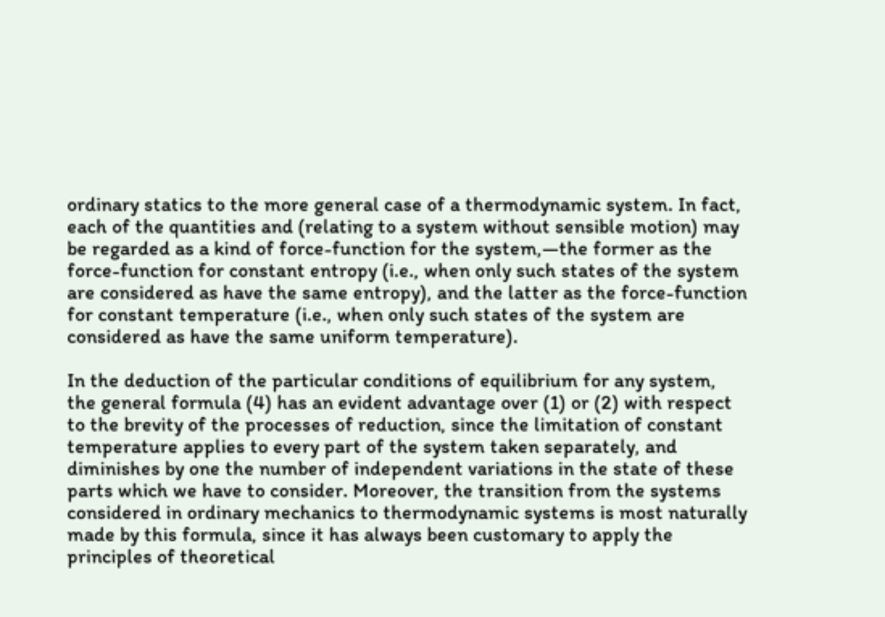ordinary statics to the more general case of a thermodynamic system. In fact, each of the quantities and (relating to a system without sensible motion) may be regarded as a kind of force-function for the system,—the former as the force-function for constant entropy (i.e., when only such states of the system are considered as have the same entropy), and the latter as the force-function for constant temperature (i.e., when only such states of the system are considered as have the same uniform temperature).

In the deduction of the particular conditions of equilibrium for any system, the general formula (4) has an evident advantage over (1) or (2) with respect to the brevity of the processes of reduction, since the limitation of constant temperature applies to every part of the system taken separately, and diminishes by one the number of independent variations in the state of these parts which we have to consider. Moreover, the transition from the systems considered in ordinary mechanics to thermodynamic systems is most naturally made by this formula, since it has always been customary to apply the principles of theoretical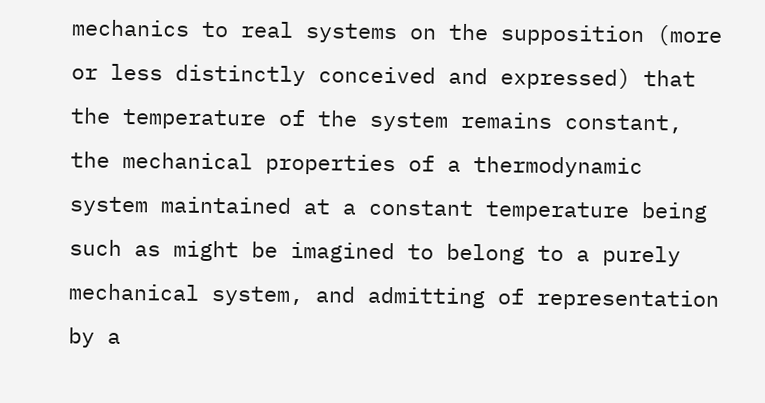mechanics to real systems on the supposition (more or less distinctly conceived and expressed) that the temperature of the system remains constant, the mechanical properties of a thermodynamic system maintained at a constant temperature being such as might be imagined to belong to a purely mechanical system, and admitting of representation by a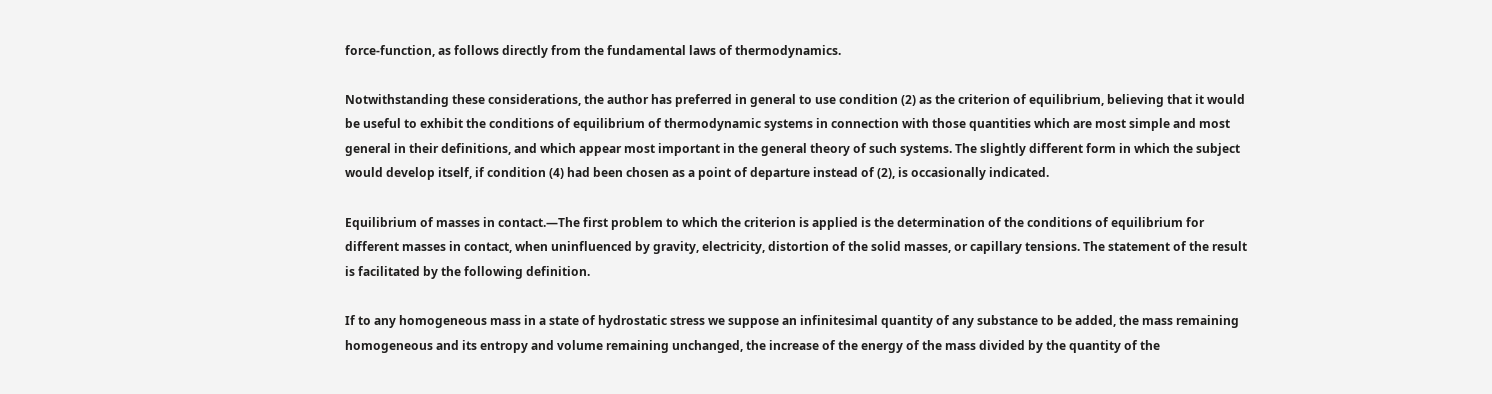force-function, as follows directly from the fundamental laws of thermodynamics.

Notwithstanding these considerations, the author has preferred in general to use condition (2) as the criterion of equilibrium, believing that it would be useful to exhibit the conditions of equilibrium of thermodynamic systems in connection with those quantities which are most simple and most general in their definitions, and which appear most important in the general theory of such systems. The slightly different form in which the subject would develop itself, if condition (4) had been chosen as a point of departure instead of (2), is occasionally indicated.

Equilibrium of masses in contact.—The first problem to which the criterion is applied is the determination of the conditions of equilibrium for different masses in contact, when uninfluenced by gravity, electricity, distortion of the solid masses, or capillary tensions. The statement of the result is facilitated by the following definition.

If to any homogeneous mass in a state of hydrostatic stress we suppose an infinitesimal quantity of any substance to be added, the mass remaining homogeneous and its entropy and volume remaining unchanged, the increase of the energy of the mass divided by the quantity of the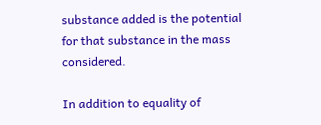substance added is the potential for that substance in the mass considered.

In addition to equality of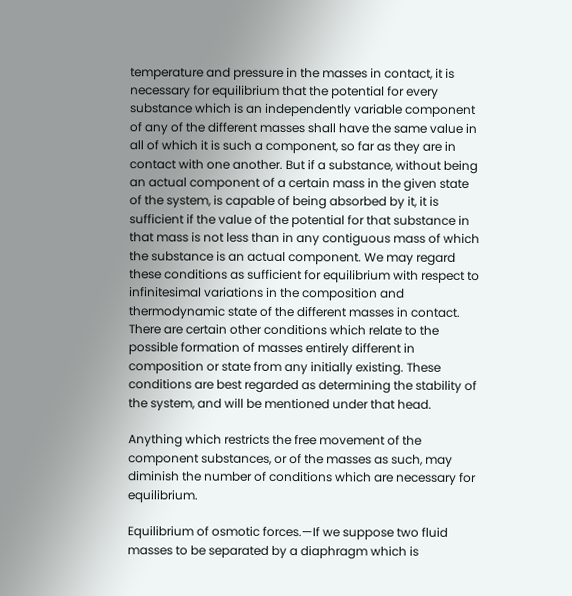temperature and pressure in the masses in contact, it is necessary for equilibrium that the potential for every substance which is an independently variable component of any of the different masses shall have the same value in all of which it is such a component, so far as they are in contact with one another. But if a substance, without being an actual component of a certain mass in the given state of the system, is capable of being absorbed by it, it is sufficient if the value of the potential for that substance in that mass is not less than in any contiguous mass of which the substance is an actual component. We may regard these conditions as sufficient for equilibrium with respect to infinitesimal variations in the composition and thermodynamic state of the different masses in contact. There are certain other conditions which relate to the possible formation of masses entirely different in composition or state from any initially existing. These conditions are best regarded as determining the stability of the system, and will be mentioned under that head.

Anything which restricts the free movement of the component substances, or of the masses as such, may diminish the number of conditions which are necessary for equilibrium.

Equilibrium of osmotic forces.—If we suppose two fluid masses to be separated by a diaphragm which is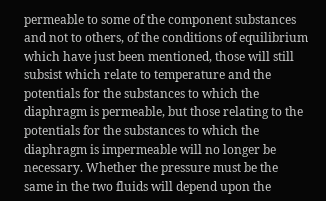permeable to some of the component substances and not to others, of the conditions of equilibrium which have just been mentioned, those will still subsist which relate to temperature and the potentials for the substances to which the diaphragm is permeable, but those relating to the potentials for the substances to which the diaphragm is impermeable will no longer be necessary. Whether the pressure must be the same in the two fluids will depend upon the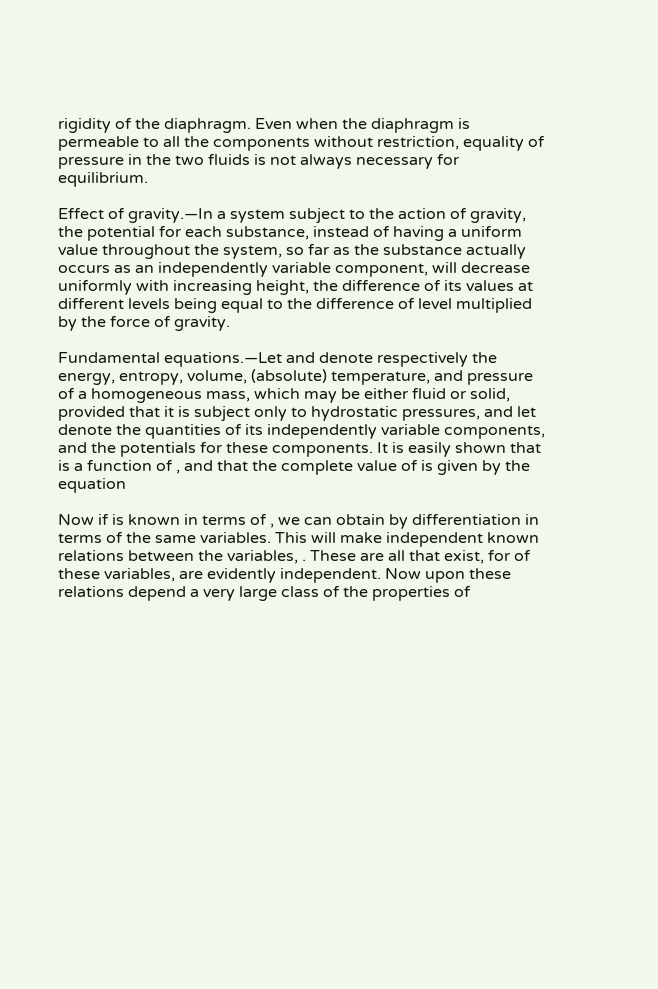rigidity of the diaphragm. Even when the diaphragm is permeable to all the components without restriction, equality of pressure in the two fluids is not always necessary for equilibrium.

Effect of gravity.—In a system subject to the action of gravity, the potential for each substance, instead of having a uniform value throughout the system, so far as the substance actually occurs as an independently variable component, will decrease uniformly with increasing height, the difference of its values at different levels being equal to the difference of level multiplied by the force of gravity.

Fundamental equations.—Let and denote respectively the energy, entropy, volume, (absolute) temperature, and pressure of a homogeneous mass, which may be either fluid or solid, provided that it is subject only to hydrostatic pressures, and let denote the quantities of its independently variable components, and the potentials for these components. It is easily shown that is a function of , and that the complete value of is given by the equation

Now if is known in terms of , we can obtain by differentiation in terms of the same variables. This will make independent known relations between the variables, . These are all that exist, for of these variables, are evidently independent. Now upon these relations depend a very large class of the properties of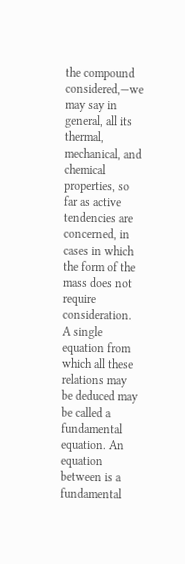the compound considered,—we may say in general, all its thermal, mechanical, and chemical properties, so far as active tendencies are concerned, in cases in which the form of the mass does not require consideration. A single equation from which all these relations may be deduced may be called a fundamental equation. An equation between is a fundamental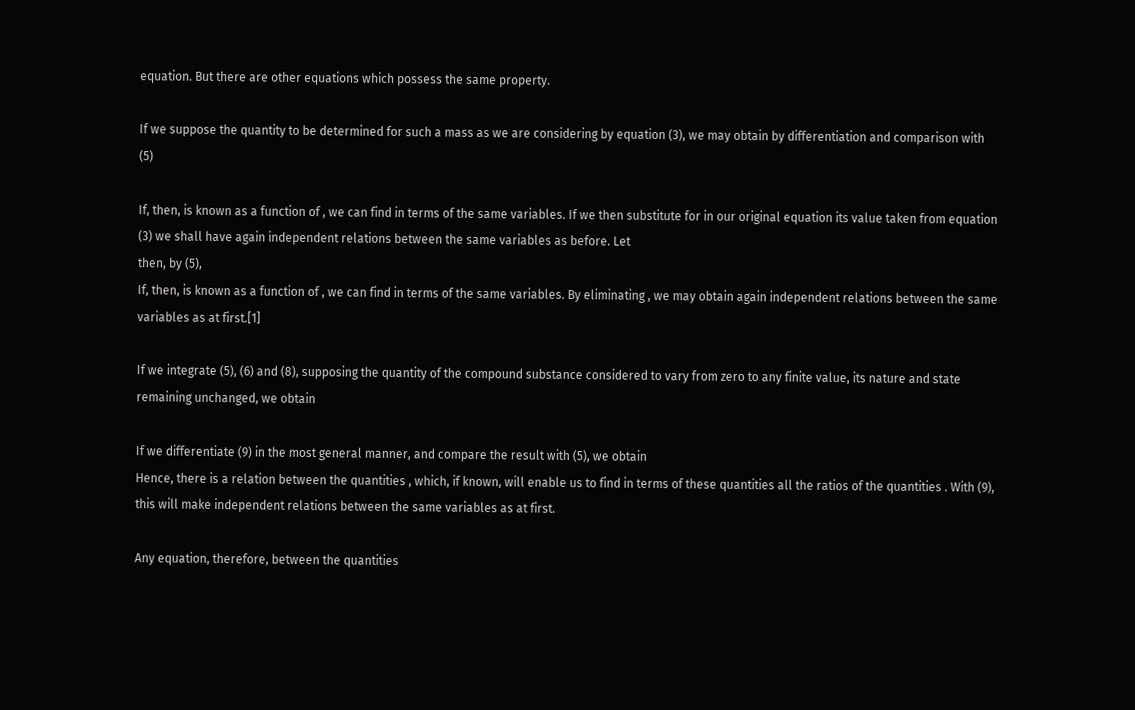equation. But there are other equations which possess the same property.

If we suppose the quantity to be determined for such a mass as we are considering by equation (3), we may obtain by differentiation and comparison with (5)

If, then, is known as a function of , we can find in terms of the same variables. If we then substitute for in our original equation its value taken from equation (3) we shall have again independent relations between the same variables as before. Let
then, by (5),
If, then, is known as a function of , we can find in terms of the same variables. By eliminating , we may obtain again independent relations between the same variables as at first.[1]

If we integrate (5), (6) and (8), supposing the quantity of the compound substance considered to vary from zero to any finite value, its nature and state remaining unchanged, we obtain

If we differentiate (9) in the most general manner, and compare the result with (5), we obtain
Hence, there is a relation between the quantities , which, if known, will enable us to find in terms of these quantities all the ratios of the quantities . With (9), this will make independent relations between the same variables as at first.

Any equation, therefore, between the quantities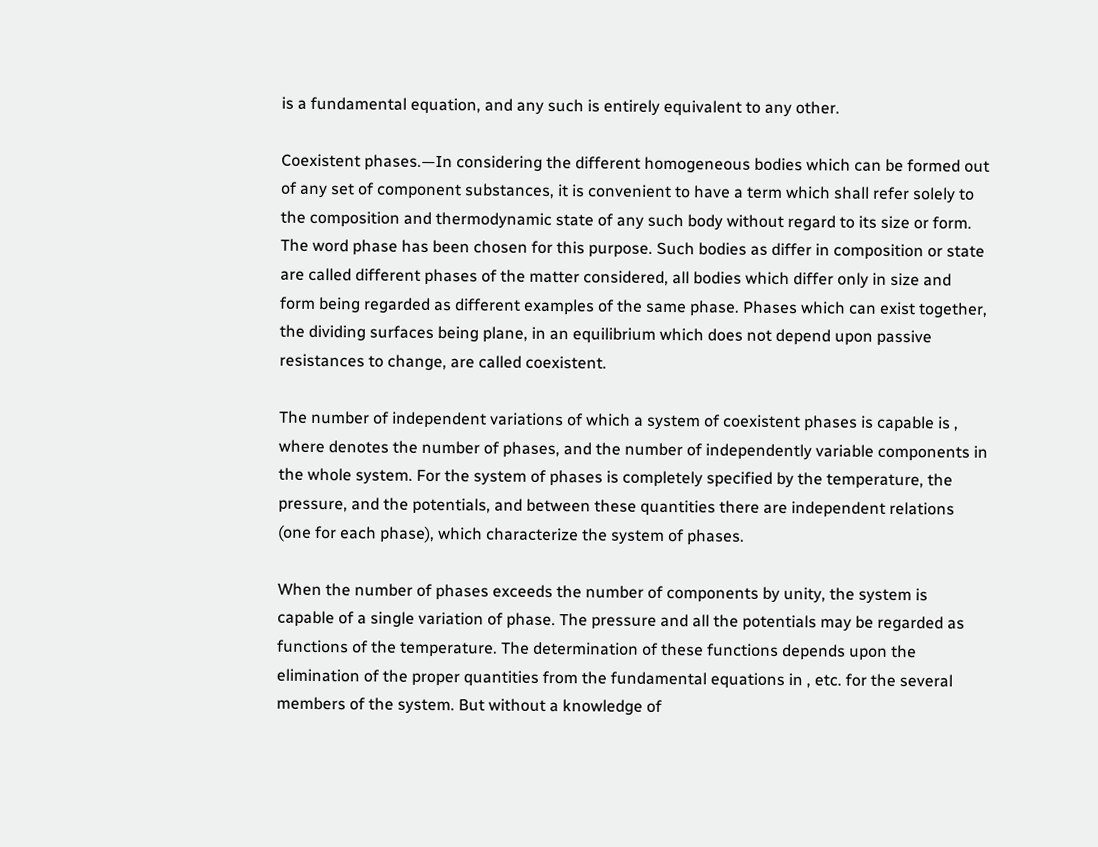is a fundamental equation, and any such is entirely equivalent to any other.

Coexistent phases.—In considering the different homogeneous bodies which can be formed out of any set of component substances, it is convenient to have a term which shall refer solely to the composition and thermodynamic state of any such body without regard to its size or form. The word phase has been chosen for this purpose. Such bodies as differ in composition or state are called different phases of the matter considered, all bodies which differ only in size and form being regarded as different examples of the same phase. Phases which can exist together, the dividing surfaces being plane, in an equilibrium which does not depend upon passive resistances to change, are called coexistent.

The number of independent variations of which a system of coexistent phases is capable is , where denotes the number of phases, and the number of independently variable components in the whole system. For the system of phases is completely specified by the temperature, the pressure, and the potentials, and between these quantities there are independent relations (one for each phase), which characterize the system of phases.

When the number of phases exceeds the number of components by unity, the system is capable of a single variation of phase. The pressure and all the potentials may be regarded as functions of the temperature. The determination of these functions depends upon the elimination of the proper quantities from the fundamental equations in , etc. for the several members of the system. But without a knowledge of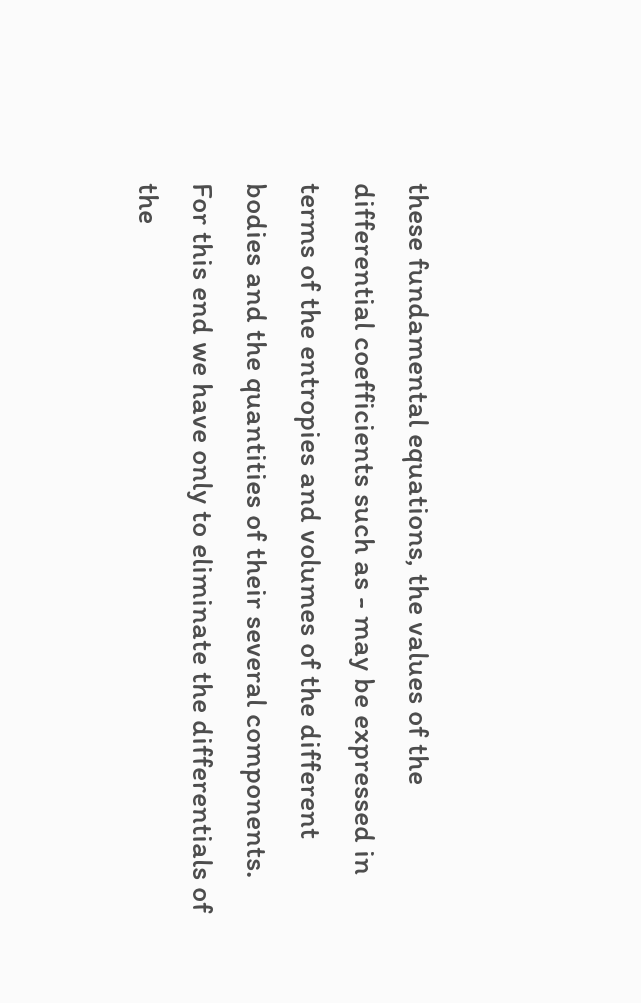these fundamental equations, the values of the differential coefficients such as - may be expressed in terms of the entropies and volumes of the different bodies and the quantities of their several components. For this end we have only to eliminate the differentials of the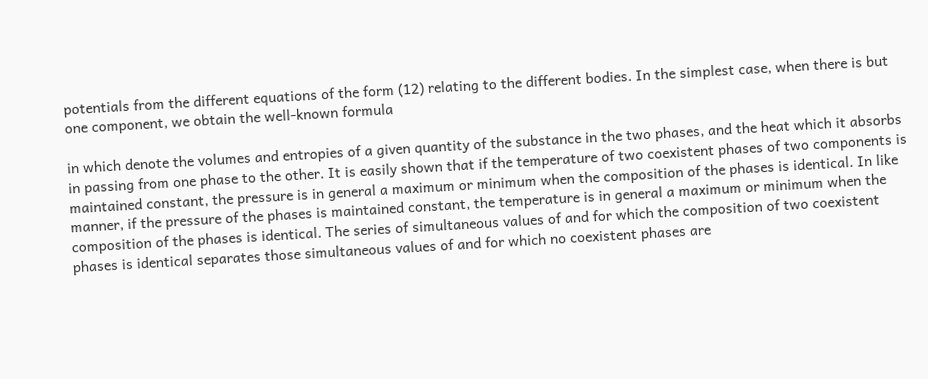potentials from the different equations of the form (12) relating to the different bodies. In the simplest case, when there is but one component, we obtain the well-known formula

in which denote the volumes and entropies of a given quantity of the substance in the two phases, and the heat which it absorbs in passing from one phase to the other. It is easily shown that if the temperature of two coexistent phases of two components is maintained constant, the pressure is in general a maximum or minimum when the composition of the phases is identical. In like manner, if the pressure of the phases is maintained constant, the temperature is in general a maximum or minimum when the composition of the phases is identical. The series of simultaneous values of and for which the composition of two coexistent phases is identical separates those simultaneous values of and for which no coexistent phases are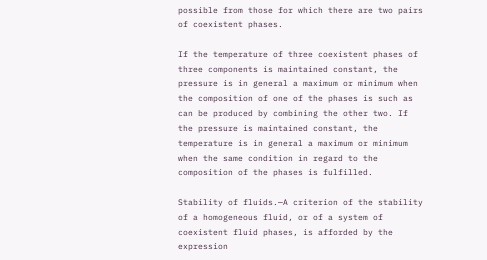possible from those for which there are two pairs of coexistent phases.

If the temperature of three coexistent phases of three components is maintained constant, the pressure is in general a maximum or minimum when the composition of one of the phases is such as can be produced by combining the other two. If the pressure is maintained constant, the temperature is in general a maximum or minimum when the same condition in regard to the composition of the phases is fulfilled.

Stability of fluids.—A criterion of the stability of a homogeneous fluid, or of a system of coexistent fluid phases, is afforded by the expression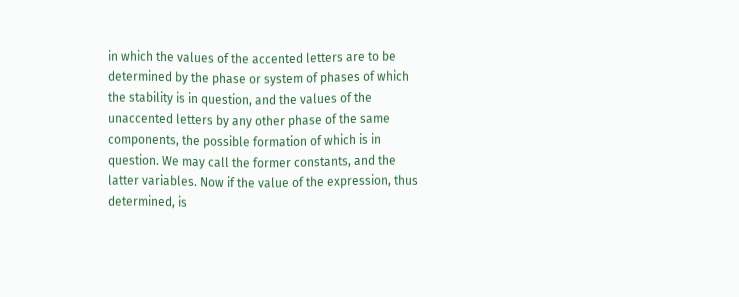in which the values of the accented letters are to be determined by the phase or system of phases of which the stability is in question, and the values of the unaccented letters by any other phase of the same components, the possible formation of which is in question. We may call the former constants, and the latter variables. Now if the value of the expression, thus determined, is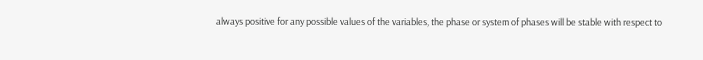always positive for any possible values of the variables, the phase or system of phases will be stable with respect to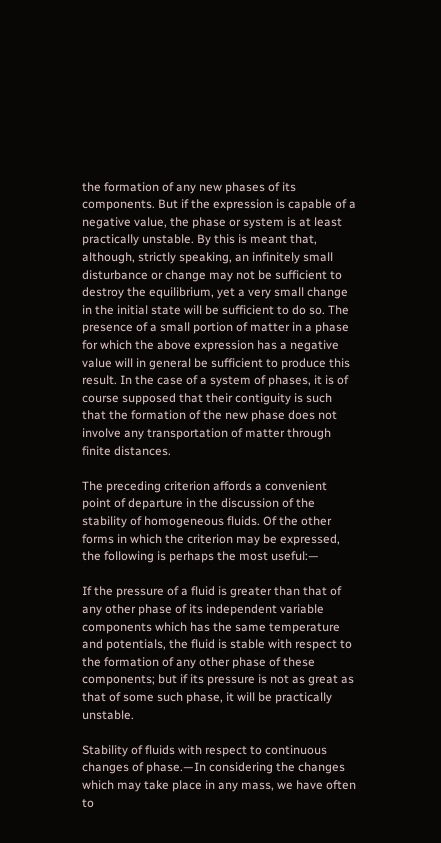the formation of any new phases of its components. But if the expression is capable of a negative value, the phase or system is at least practically unstable. By this is meant that, although, strictly speaking, an infinitely small disturbance or change may not be sufficient to destroy the equilibrium, yet a very small change in the initial state will be sufficient to do so. The presence of a small portion of matter in a phase for which the above expression has a negative value will in general be sufficient to produce this result. In the case of a system of phases, it is of course supposed that their contiguity is such that the formation of the new phase does not involve any transportation of matter through finite distances.

The preceding criterion affords a convenient point of departure in the discussion of the stability of homogeneous fluids. Of the other forms in which the criterion may be expressed, the following is perhaps the most useful:—

If the pressure of a fluid is greater than that of any other phase of its independent variable components which has the same temperature and potentials, the fluid is stable with respect to the formation of any other phase of these components; but if its pressure is not as great as that of some such phase, it will be practically unstable.

Stability of fluids with respect to continuous changes of phase.—In considering the changes which may take place in any mass, we have often to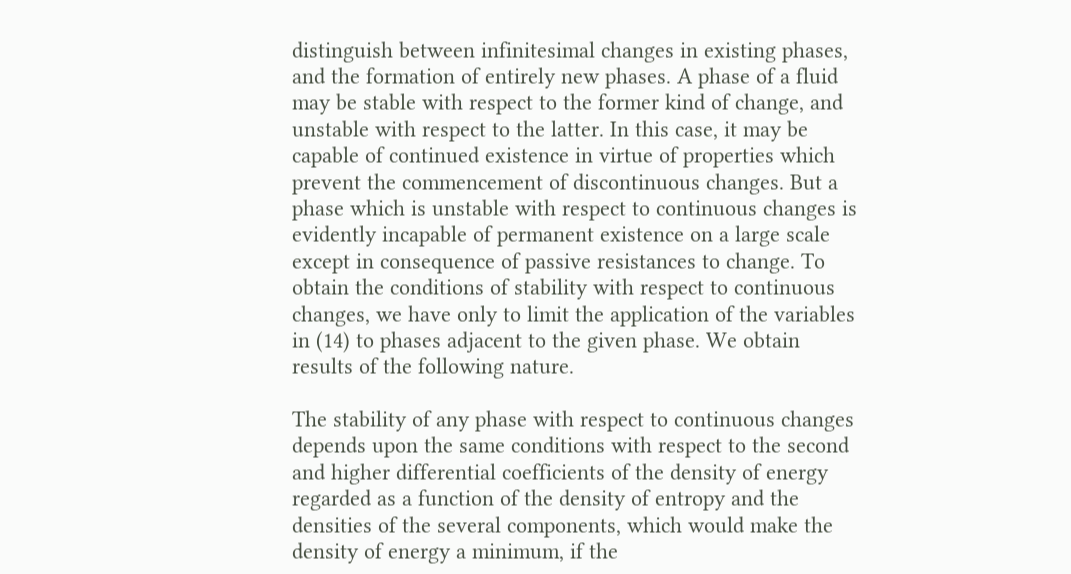distinguish between infinitesimal changes in existing phases, and the formation of entirely new phases. A phase of a fluid may be stable with respect to the former kind of change, and unstable with respect to the latter. In this case, it may be capable of continued existence in virtue of properties which prevent the commencement of discontinuous changes. But a phase which is unstable with respect to continuous changes is evidently incapable of permanent existence on a large scale except in consequence of passive resistances to change. To obtain the conditions of stability with respect to continuous changes, we have only to limit the application of the variables in (14) to phases adjacent to the given phase. We obtain results of the following nature.

The stability of any phase with respect to continuous changes depends upon the same conditions with respect to the second and higher differential coefficients of the density of energy regarded as a function of the density of entropy and the densities of the several components, which would make the density of energy a minimum, if the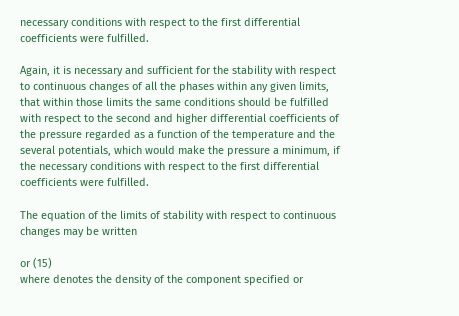necessary conditions with respect to the first differential coefficients were fulfilled.

Again, it is necessary and sufficient for the stability with respect to continuous changes of all the phases within any given limits, that within those limits the same conditions should be fulfilled with respect to the second and higher differential coefficients of the pressure regarded as a function of the temperature and the several potentials, which would make the pressure a minimum, if the necessary conditions with respect to the first differential coefficients were fulfilled.

The equation of the limits of stability with respect to continuous changes may be written

or (15)
where denotes the density of the component specified or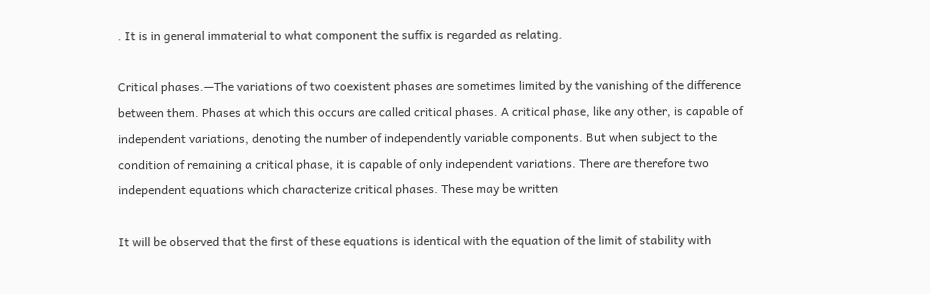. It is in general immaterial to what component the suffix is regarded as relating.

Critical phases.—The variations of two coexistent phases are sometimes limited by the vanishing of the difference between them. Phases at which this occurs are called critical phases. A critical phase, like any other, is capable of independent variations, denoting the number of independently variable components. But when subject to the condition of remaining a critical phase, it is capable of only independent variations. There are therefore two independent equations which characterize critical phases. These may be written

It will be observed that the first of these equations is identical with the equation of the limit of stability with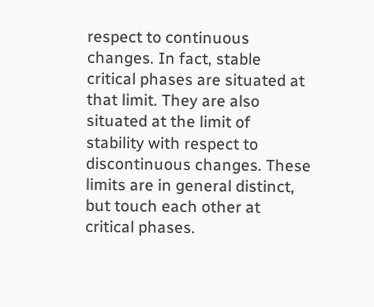respect to continuous changes. In fact, stable critical phases are situated at that limit. They are also situated at the limit of stability with respect to discontinuous changes. These limits are in general distinct, but touch each other at critical phases.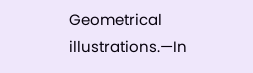Geometrical illustrations.—In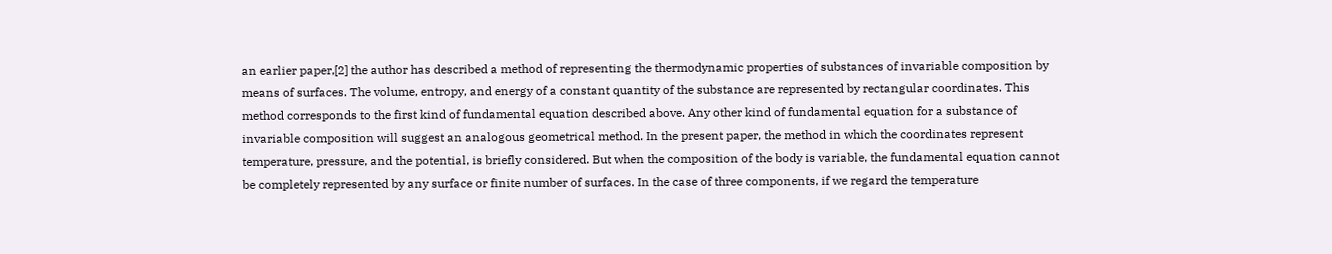an earlier paper,[2] the author has described a method of representing the thermodynamic properties of substances of invariable composition by means of surfaces. The volume, entropy, and energy of a constant quantity of the substance are represented by rectangular coordinates. This method corresponds to the first kind of fundamental equation described above. Any other kind of fundamental equation for a substance of invariable composition will suggest an analogous geometrical method. In the present paper, the method in which the coordinates represent temperature, pressure, and the potential, is briefly considered. But when the composition of the body is variable, the fundamental equation cannot be completely represented by any surface or finite number of surfaces. In the case of three components, if we regard the temperature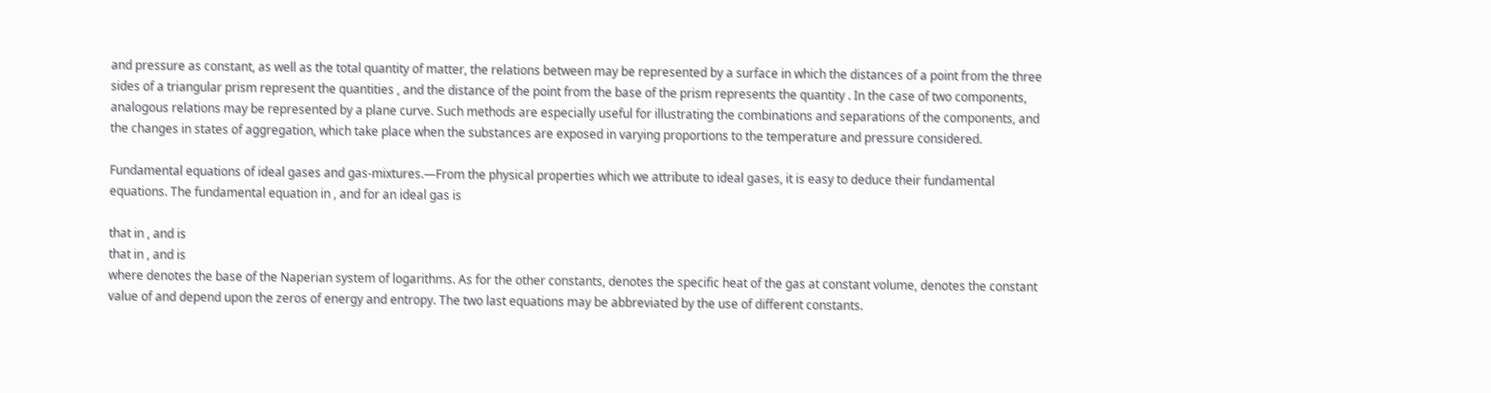and pressure as constant, as well as the total quantity of matter, the relations between may be represented by a surface in which the distances of a point from the three sides of a triangular prism represent the quantities , and the distance of the point from the base of the prism represents the quantity . In the case of two components, analogous relations may be represented by a plane curve. Such methods are especially useful for illustrating the combinations and separations of the components, and the changes in states of aggregation, which take place when the substances are exposed in varying proportions to the temperature and pressure considered.

Fundamental equations of ideal gases and gas-mixtures.—From the physical properties which we attribute to ideal gases, it is easy to deduce their fundamental equations. The fundamental equation in , and for an ideal gas is

that in , and is
that in , and is
where denotes the base of the Naperian system of logarithms. As for the other constants, denotes the specific heat of the gas at constant volume, denotes the constant value of and depend upon the zeros of energy and entropy. The two last equations may be abbreviated by the use of different constants.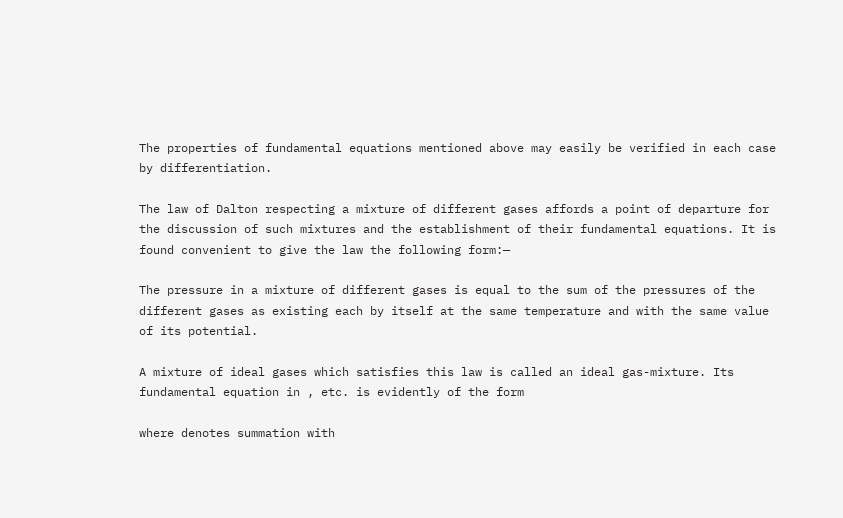The properties of fundamental equations mentioned above may easily be verified in each case by differentiation.

The law of Dalton respecting a mixture of different gases affords a point of departure for the discussion of such mixtures and the establishment of their fundamental equations. It is found convenient to give the law the following form:—

The pressure in a mixture of different gases is equal to the sum of the pressures of the different gases as existing each by itself at the same temperature and with the same value of its potential.

A mixture of ideal gases which satisfies this law is called an ideal gas-mixture. Its fundamental equation in , etc. is evidently of the form

where denotes summation with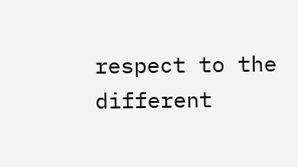respect to the different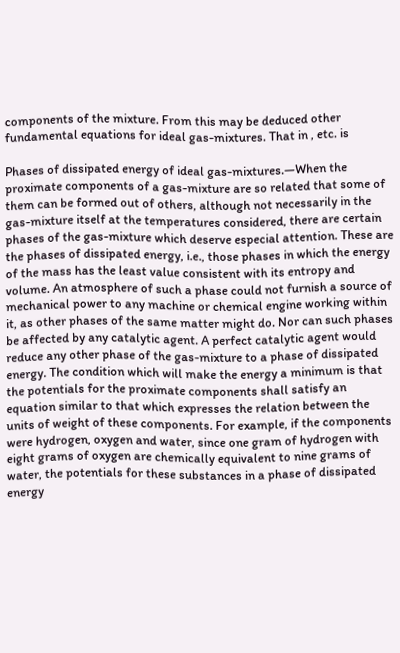components of the mixture. From this may be deduced other fundamental equations for ideal gas-mixtures. That in , etc. is

Phases of dissipated energy of ideal gas-mixtures.—When the proximate components of a gas-mixture are so related that some of them can be formed out of others, although not necessarily in the gas-mixture itself at the temperatures considered, there are certain phases of the gas-mixture which deserve especial attention. These are the phases of dissipated energy, i.e., those phases in which the energy of the mass has the least value consistent with its entropy and volume. An atmosphere of such a phase could not furnish a source of mechanical power to any machine or chemical engine working within it, as other phases of the same matter might do. Nor can such phases be affected by any catalytic agent. A perfect catalytic agent would reduce any other phase of the gas-mixture to a phase of dissipated energy. The condition which will make the energy a minimum is that the potentials for the proximate components shall satisfy an equation similar to that which expresses the relation between the units of weight of these components. For example, if the components were hydrogen, oxygen and water, since one gram of hydrogen with eight grams of oxygen are chemically equivalent to nine grams of water, the potentials for these substances in a phase of dissipated energy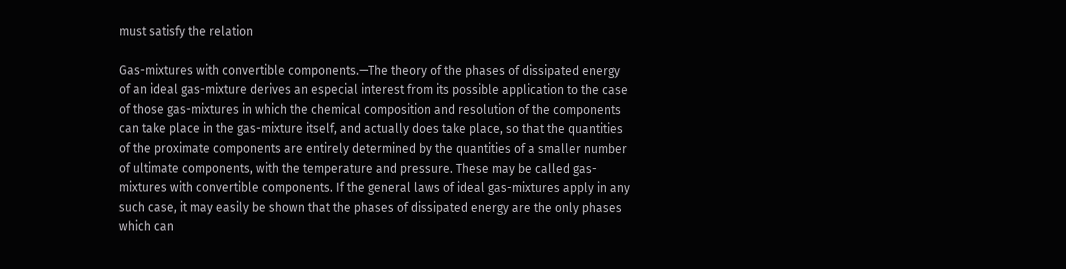must satisfy the relation

Gas-mixtures with convertible components.—The theory of the phases of dissipated energy of an ideal gas-mixture derives an especial interest from its possible application to the case of those gas-mixtures in which the chemical composition and resolution of the components can take place in the gas-mixture itself, and actually does take place, so that the quantities of the proximate components are entirely determined by the quantities of a smaller number of ultimate components, with the temperature and pressure. These may be called gas-mixtures with convertible components. If the general laws of ideal gas-mixtures apply in any such case, it may easily be shown that the phases of dissipated energy are the only phases which can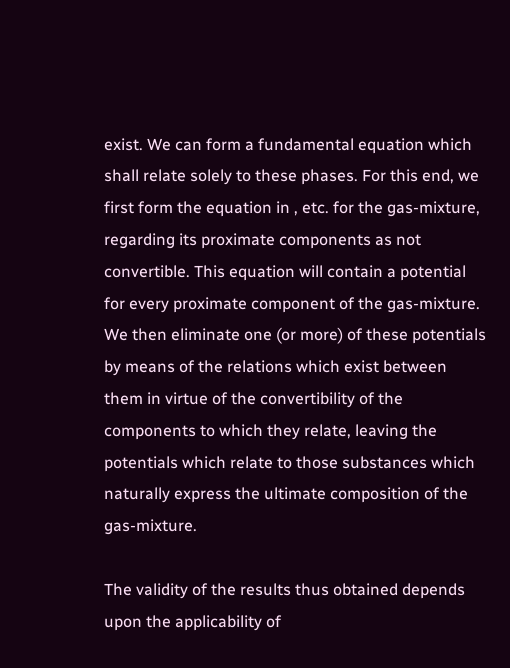exist. We can form a fundamental equation which shall relate solely to these phases. For this end, we first form the equation in , etc. for the gas-mixture, regarding its proximate components as not convertible. This equation will contain a potential for every proximate component of the gas-mixture. We then eliminate one (or more) of these potentials by means of the relations which exist between them in virtue of the convertibility of the components to which they relate, leaving the potentials which relate to those substances which naturally express the ultimate composition of the gas-mixture.

The validity of the results thus obtained depends upon the applicability of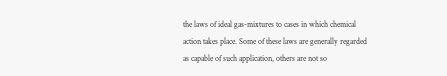the laws of ideal gas-mixtures to cases in which chemical action takes place. Some of these laws are generally regarded as capable of such application, others are not so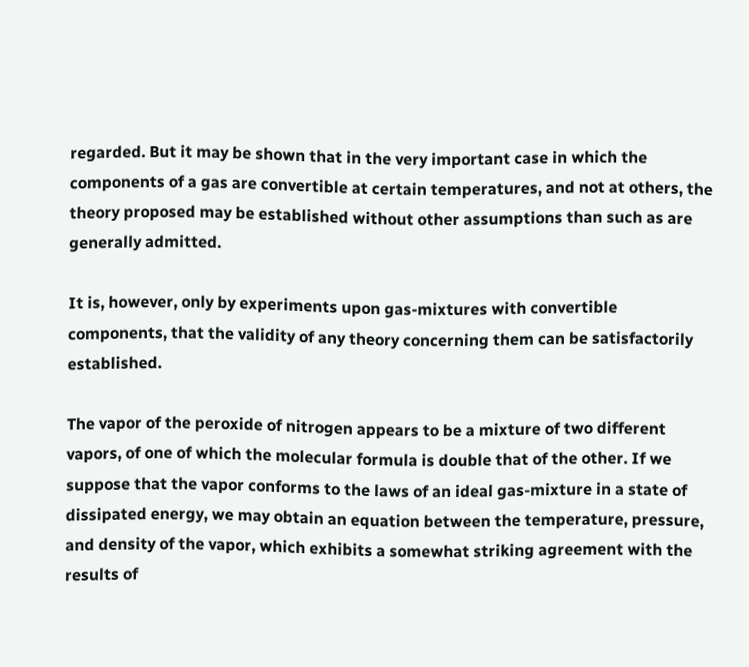regarded. But it may be shown that in the very important case in which the components of a gas are convertible at certain temperatures, and not at others, the theory proposed may be established without other assumptions than such as are generally admitted.

It is, however, only by experiments upon gas-mixtures with convertible components, that the validity of any theory concerning them can be satisfactorily established.

The vapor of the peroxide of nitrogen appears to be a mixture of two different vapors, of one of which the molecular formula is double that of the other. If we suppose that the vapor conforms to the laws of an ideal gas-mixture in a state of dissipated energy, we may obtain an equation between the temperature, pressure, and density of the vapor, which exhibits a somewhat striking agreement with the results of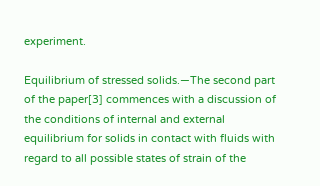experiment.

Equilibrium of stressed solids.—The second part of the paper[3] commences with a discussion of the conditions of internal and external equilibrium for solids in contact with fluids with regard to all possible states of strain of the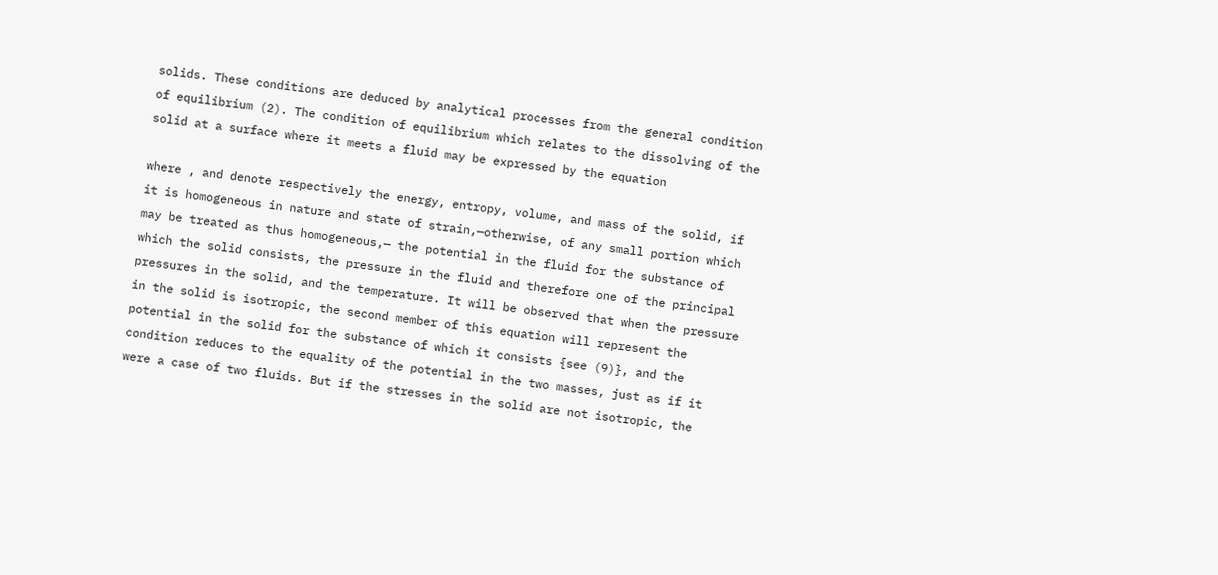solids. These conditions are deduced by analytical processes from the general condition of equilibrium (2). The condition of equilibrium which relates to the dissolving of the solid at a surface where it meets a fluid may be expressed by the equation

where , and denote respectively the energy, entropy, volume, and mass of the solid, if it is homogeneous in nature and state of strain,—otherwise, of any small portion which may be treated as thus homogeneous,— the potential in the fluid for the substance of which the solid consists, the pressure in the fluid and therefore one of the principal pressures in the solid, and the temperature. It will be observed that when the pressure in the solid is isotropic, the second member of this equation will represent the potential in the solid for the substance of which it consists {see (9)}, and the condition reduces to the equality of the potential in the two masses, just as if it were a case of two fluids. But if the stresses in the solid are not isotropic, the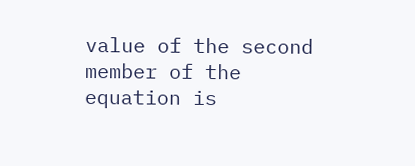value of the second member of the equation is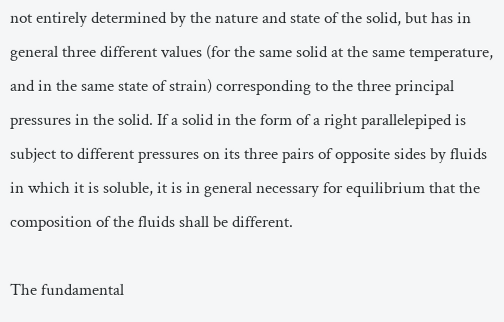not entirely determined by the nature and state of the solid, but has in general three different values (for the same solid at the same temperature, and in the same state of strain) corresponding to the three principal pressures in the solid. If a solid in the form of a right parallelepiped is subject to different pressures on its three pairs of opposite sides by fluids in which it is soluble, it is in general necessary for equilibrium that the composition of the fluids shall be different.

The fundamental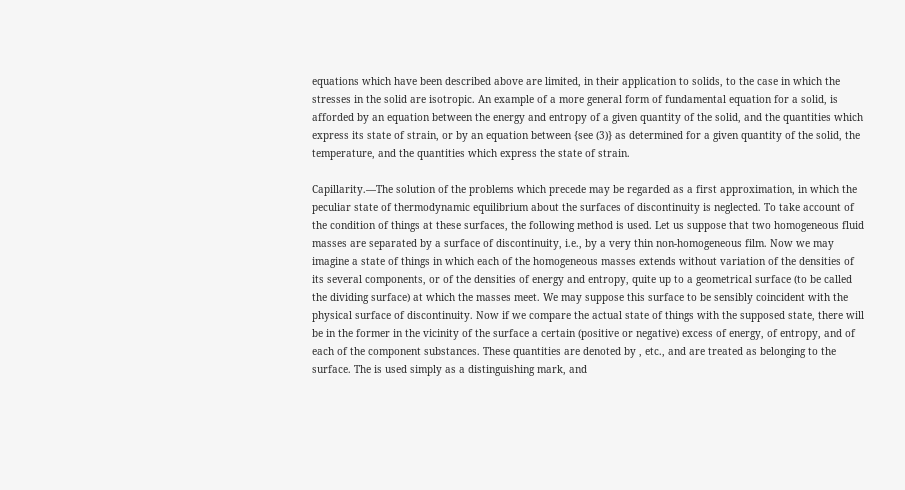equations which have been described above are limited, in their application to solids, to the case in which the stresses in the solid are isotropic. An example of a more general form of fundamental equation for a solid, is afforded by an equation between the energy and entropy of a given quantity of the solid, and the quantities which express its state of strain, or by an equation between {see (3)} as determined for a given quantity of the solid, the temperature, and the quantities which express the state of strain.

Capillarity.—The solution of the problems which precede may be regarded as a first approximation, in which the peculiar state of thermodynamic equilibrium about the surfaces of discontinuity is neglected. To take account of the condition of things at these surfaces, the following method is used. Let us suppose that two homogeneous fluid masses are separated by a surface of discontinuity, i.e., by a very thin non-homogeneous film. Now we may imagine a state of things in which each of the homogeneous masses extends without variation of the densities of its several components, or of the densities of energy and entropy, quite up to a geometrical surface (to be called the dividing surface) at which the masses meet. We may suppose this surface to be sensibly coincident with the physical surface of discontinuity. Now if we compare the actual state of things with the supposed state, there will be in the former in the vicinity of the surface a certain (positive or negative) excess of energy, of entropy, and of each of the component substances. These quantities are denoted by , etc., and are treated as belonging to the surface. The is used simply as a distinguishing mark, and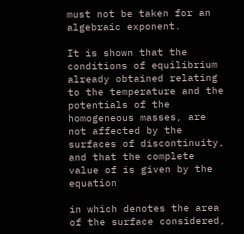must not be taken for an algebraic exponent.

It is shown that the conditions of equilibrium already obtained relating to the temperature and the potentials of the homogeneous masses, are not affected by the surfaces of discontinuity, and that the complete value of is given by the equation

in which denotes the area of the surface considered,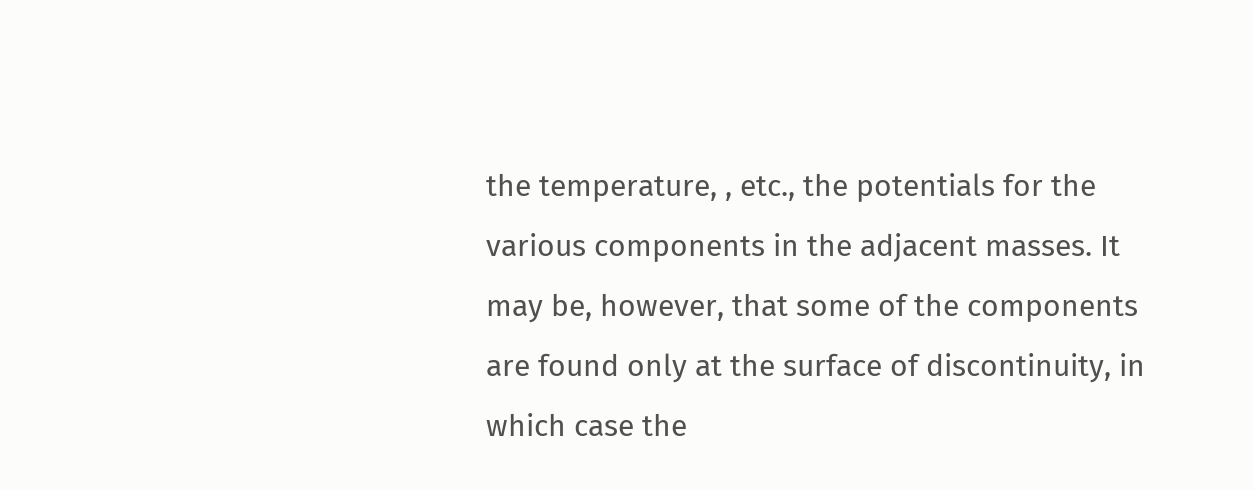the temperature, , etc., the potentials for the various components in the adjacent masses. It may be, however, that some of the components are found only at the surface of discontinuity, in which case the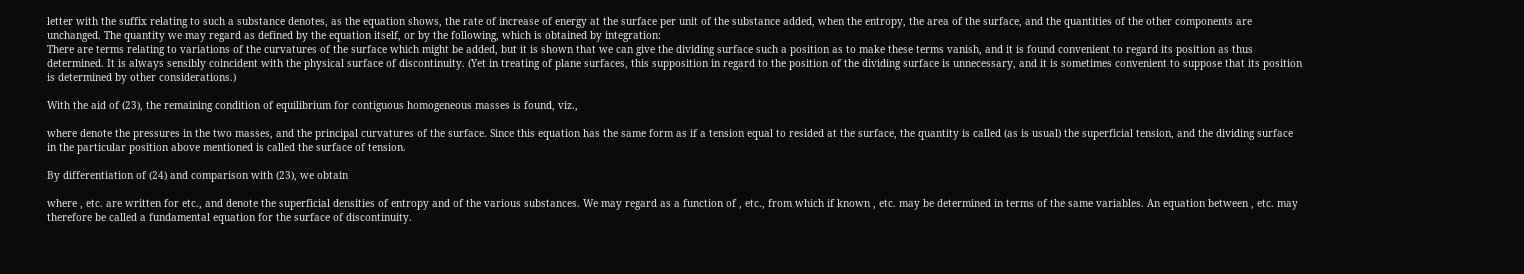letter with the suffix relating to such a substance denotes, as the equation shows, the rate of increase of energy at the surface per unit of the substance added, when the entropy, the area of the surface, and the quantities of the other components are unchanged. The quantity we may regard as defined by the equation itself, or by the following, which is obtained by integration:
There are terms relating to variations of the curvatures of the surface which might be added, but it is shown that we can give the dividing surface such a position as to make these terms vanish, and it is found convenient to regard its position as thus determined. It is always sensibly coincident with the physical surface of discontinuity. (Yet in treating of plane surfaces, this supposition in regard to the position of the dividing surface is unnecessary, and it is sometimes convenient to suppose that its position is determined by other considerations.)

With the aid of (23), the remaining condition of equilibrium for contiguous homogeneous masses is found, viz.,

where denote the pressures in the two masses, and the principal curvatures of the surface. Since this equation has the same form as if a tension equal to resided at the surface, the quantity is called (as is usual) the superficial tension, and the dividing surface in the particular position above mentioned is called the surface of tension.

By differentiation of (24) and comparison with (23), we obtain

where , etc. are written for etc., and denote the superficial densities of entropy and of the various substances. We may regard as a function of , etc., from which if known , etc. may be determined in terms of the same variables. An equation between , etc. may therefore be called a fundamental equation for the surface of discontinuity.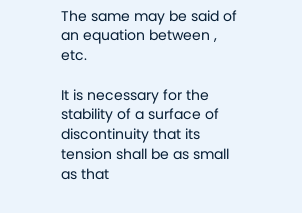The same may be said of an equation between , etc.

It is necessary for the stability of a surface of discontinuity that its tension shall be as small as that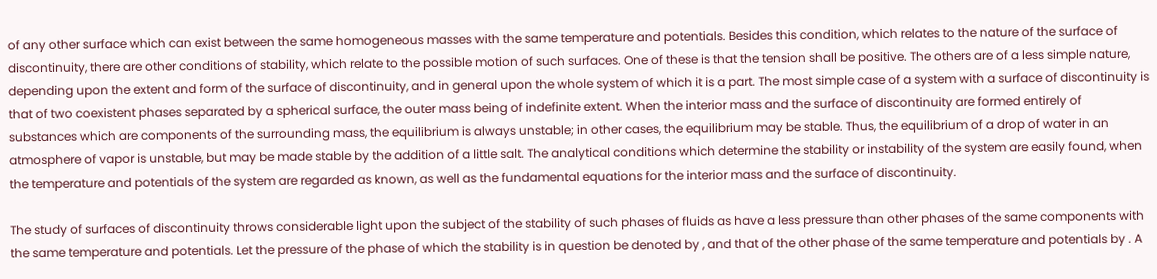of any other surface which can exist between the same homogeneous masses with the same temperature and potentials. Besides this condition, which relates to the nature of the surface of discontinuity, there are other conditions of stability, which relate to the possible motion of such surfaces. One of these is that the tension shall be positive. The others are of a less simple nature, depending upon the extent and form of the surface of discontinuity, and in general upon the whole system of which it is a part. The most simple case of a system with a surface of discontinuity is that of two coexistent phases separated by a spherical surface, the outer mass being of indefinite extent. When the interior mass and the surface of discontinuity are formed entirely of substances which are components of the surrounding mass, the equilibrium is always unstable; in other cases, the equilibrium may be stable. Thus, the equilibrium of a drop of water in an atmosphere of vapor is unstable, but may be made stable by the addition of a little salt. The analytical conditions which determine the stability or instability of the system are easily found, when the temperature and potentials of the system are regarded as known, as well as the fundamental equations for the interior mass and the surface of discontinuity.

The study of surfaces of discontinuity throws considerable light upon the subject of the stability of such phases of fluids as have a less pressure than other phases of the same components with the same temperature and potentials. Let the pressure of the phase of which the stability is in question be denoted by , and that of the other phase of the same temperature and potentials by . A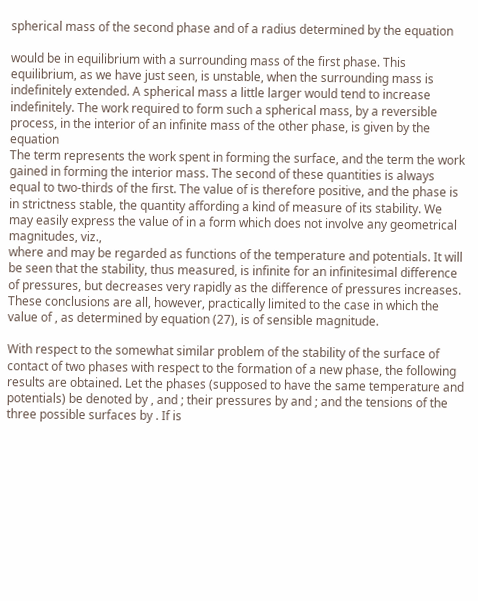spherical mass of the second phase and of a radius determined by the equation

would be in equilibrium with a surrounding mass of the first phase. This equilibrium, as we have just seen, is unstable, when the surrounding mass is indefinitely extended. A spherical mass a little larger would tend to increase indefinitely. The work required to form such a spherical mass, by a reversible process, in the interior of an infinite mass of the other phase, is given by the equation
The term represents the work spent in forming the surface, and the term the work gained in forming the interior mass. The second of these quantities is always equal to two-thirds of the first. The value of is therefore positive, and the phase is in strictness stable, the quantity affording a kind of measure of its stability. We may easily express the value of in a form which does not involve any geometrical magnitudes, viz.,
where and may be regarded as functions of the temperature and potentials. It will be seen that the stability, thus measured, is infinite for an infinitesimal difference of pressures, but decreases very rapidly as the difference of pressures increases. These conclusions are all, however, practically limited to the case in which the value of , as determined by equation (27), is of sensible magnitude.

With respect to the somewhat similar problem of the stability of the surface of contact of two phases with respect to the formation of a new phase, the following results are obtained. Let the phases (supposed to have the same temperature and potentials) be denoted by , and ; their pressures by and ; and the tensions of the three possible surfaces by . If is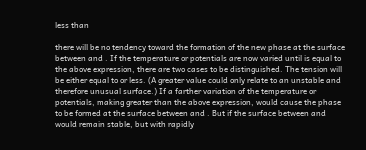less than

there will be no tendency toward the formation of the new phase at the surface between and . If the temperature or potentials are now varied until is equal to the above expression, there are two cases to be distinguished. The tension will be either equal to or less. (A greater value could only relate to an unstable and therefore unusual surface.) If a farther variation of the temperature or potentials, making greater than the above expression, would cause the phase to be formed at the surface between and . But if the surface between and would remain stable, but with rapidly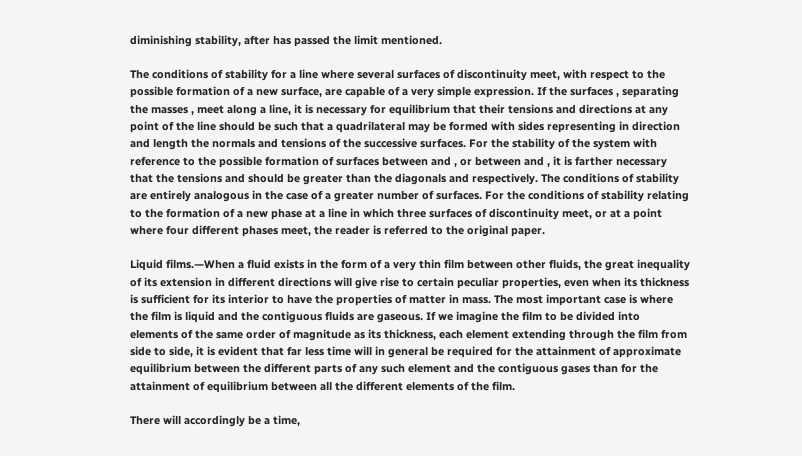diminishing stability, after has passed the limit mentioned.

The conditions of stability for a line where several surfaces of discontinuity meet, with respect to the possible formation of a new surface, are capable of a very simple expression. If the surfaces , separating the masses , meet along a line, it is necessary for equilibrium that their tensions and directions at any point of the line should be such that a quadrilateral may be formed with sides representing in direction and length the normals and tensions of the successive surfaces. For the stability of the system with reference to the possible formation of surfaces between and , or between and , it is farther necessary that the tensions and should be greater than the diagonals and respectively. The conditions of stability are entirely analogous in the case of a greater number of surfaces. For the conditions of stability relating to the formation of a new phase at a line in which three surfaces of discontinuity meet, or at a point where four different phases meet, the reader is referred to the original paper.

Liquid films.—When a fluid exists in the form of a very thin film between other fluids, the great inequality of its extension in different directions will give rise to certain peculiar properties, even when its thickness is sufficient for its interior to have the properties of matter in mass. The most important case is where the film is liquid and the contiguous fluids are gaseous. If we imagine the film to be divided into elements of the same order of magnitude as its thickness, each element extending through the film from side to side, it is evident that far less time will in general be required for the attainment of approximate equilibrium between the different parts of any such element and the contiguous gases than for the attainment of equilibrium between all the different elements of the film.

There will accordingly be a time,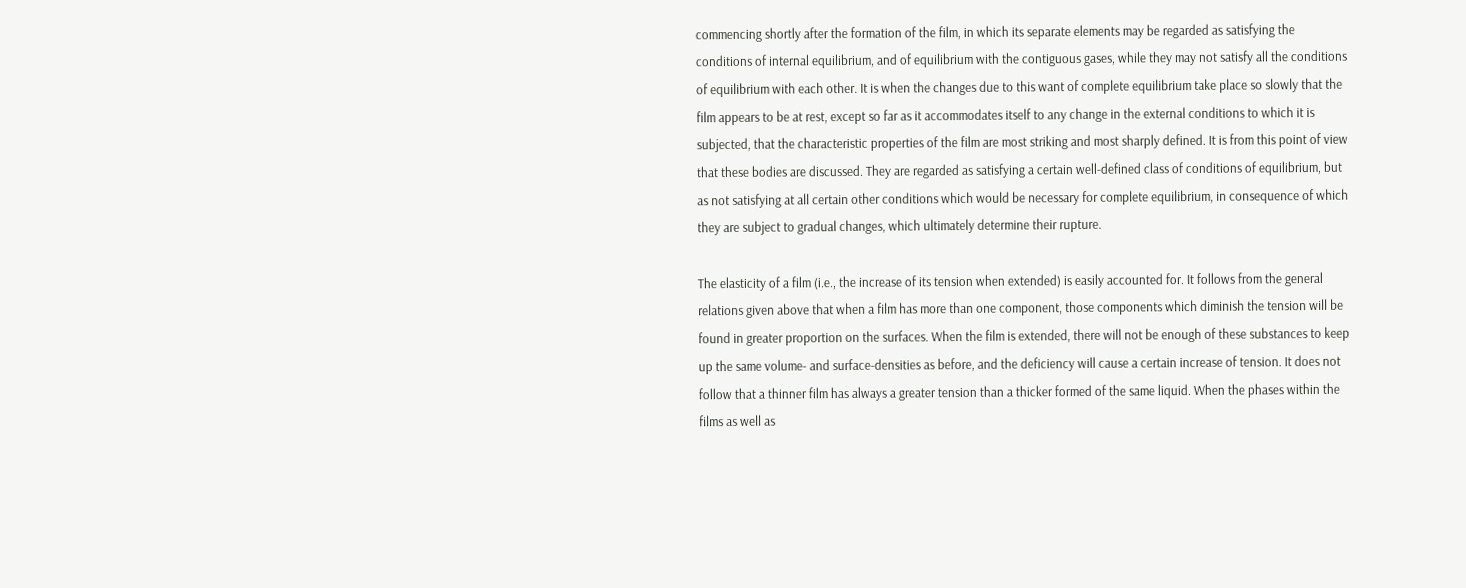commencing shortly after the formation of the film, in which its separate elements may be regarded as satisfying the conditions of internal equilibrium, and of equilibrium with the contiguous gases, while they may not satisfy all the conditions of equilibrium with each other. It is when the changes due to this want of complete equilibrium take place so slowly that the film appears to be at rest, except so far as it accommodates itself to any change in the external conditions to which it is subjected, that the characteristic properties of the film are most striking and most sharply defined. It is from this point of view that these bodies are discussed. They are regarded as satisfying a certain well-defined class of conditions of equilibrium, but as not satisfying at all certain other conditions which would be necessary for complete equilibrium, in consequence of which they are subject to gradual changes, which ultimately determine their rupture.

The elasticity of a film (i.e., the increase of its tension when extended) is easily accounted for. It follows from the general relations given above that when a film has more than one component, those components which diminish the tension will be found in greater proportion on the surfaces. When the film is extended, there will not be enough of these substances to keep up the same volume- and surface-densities as before, and the deficiency will cause a certain increase of tension. It does not follow that a thinner film has always a greater tension than a thicker formed of the same liquid. When the phases within the films as well as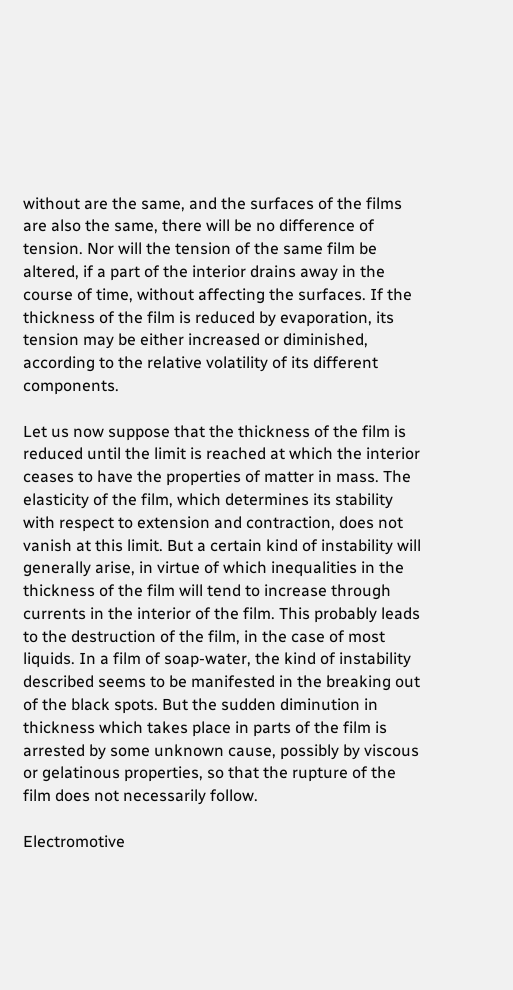without are the same, and the surfaces of the films are also the same, there will be no difference of tension. Nor will the tension of the same film be altered, if a part of the interior drains away in the course of time, without affecting the surfaces. If the thickness of the film is reduced by evaporation, its tension may be either increased or diminished, according to the relative volatility of its different components.

Let us now suppose that the thickness of the film is reduced until the limit is reached at which the interior ceases to have the properties of matter in mass. The elasticity of the film, which determines its stability with respect to extension and contraction, does not vanish at this limit. But a certain kind of instability will generally arise, in virtue of which inequalities in the thickness of the film will tend to increase through currents in the interior of the film. This probably leads to the destruction of the film, in the case of most liquids. In a film of soap-water, the kind of instability described seems to be manifested in the breaking out of the black spots. But the sudden diminution in thickness which takes place in parts of the film is arrested by some unknown cause, possibly by viscous or gelatinous properties, so that the rupture of the film does not necessarily follow.

Electromotive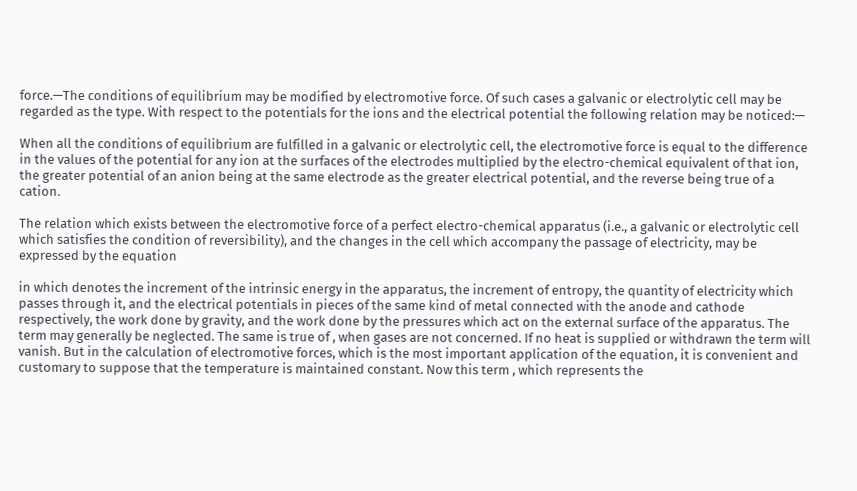force.—The conditions of equilibrium may be modified by electromotive force. Of such cases a galvanic or electrolytic cell may be regarded as the type. With respect to the potentials for the ions and the electrical potential the following relation may be noticed:—

When all the conditions of equilibrium are fulfilled in a galvanic or electrolytic cell, the electromotive force is equal to the difference in the values of the potential for any ion at the surfaces of the electrodes multiplied by the electro-chemical equivalent of that ion, the greater potential of an anion being at the same electrode as the greater electrical potential, and the reverse being true of a cation.

The relation which exists between the electromotive force of a perfect electro-chemical apparatus (i.e., a galvanic or electrolytic cell which satisfies the condition of reversibility), and the changes in the cell which accompany the passage of electricity, may be expressed by the equation

in which denotes the increment of the intrinsic energy in the apparatus, the increment of entropy, the quantity of electricity which passes through it, and the electrical potentials in pieces of the same kind of metal connected with the anode and cathode respectively, the work done by gravity, and the work done by the pressures which act on the external surface of the apparatus. The term may generally be neglected. The same is true of , when gases are not concerned. If no heat is supplied or withdrawn the term will vanish. But in the calculation of electromotive forces, which is the most important application of the equation, it is convenient and customary to suppose that the temperature is maintained constant. Now this term , which represents the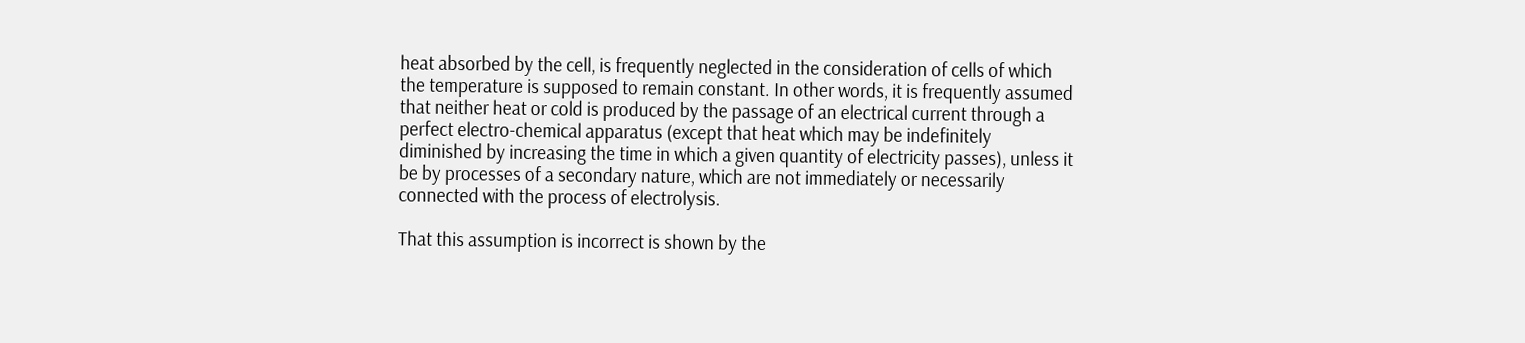heat absorbed by the cell, is frequently neglected in the consideration of cells of which the temperature is supposed to remain constant. In other words, it is frequently assumed that neither heat or cold is produced by the passage of an electrical current through a perfect electro-chemical apparatus (except that heat which may be indefinitely diminished by increasing the time in which a given quantity of electricity passes), unless it be by processes of a secondary nature, which are not immediately or necessarily connected with the process of electrolysis.

That this assumption is incorrect is shown by the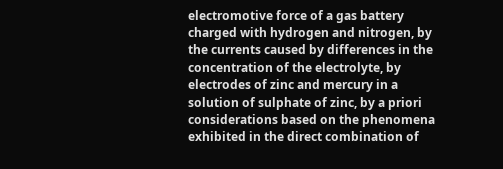electromotive force of a gas battery charged with hydrogen and nitrogen, by the currents caused by differences in the concentration of the electrolyte, by electrodes of zinc and mercury in a solution of sulphate of zinc, by a priori considerations based on the phenomena exhibited in the direct combination of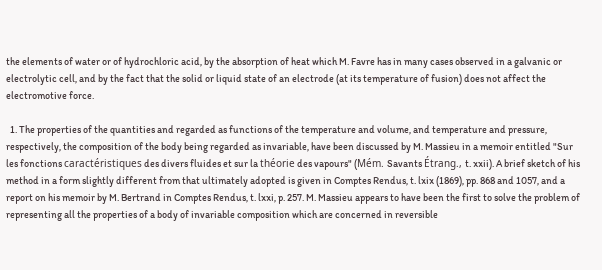the elements of water or of hydrochloric acid, by the absorption of heat which M. Favre has in many cases observed in a galvanic or electrolytic cell, and by the fact that the solid or liquid state of an electrode (at its temperature of fusion) does not affect the electromotive force.

  1. The properties of the quantities and regarded as functions of the temperature and volume, and temperature and pressure, respectively, the composition of the body being regarded as invariable, have been discussed by M. Massieu in a memoir entitled "Sur les fonctions caractéristiques des divers fluides et sur la théorie des vapours" (Mém. Savants Étrang., t. xxii). A brief sketch of his method in a form slightly different from that ultimately adopted is given in Comptes Rendus, t. lxix (1869), pp. 868 and 1057, and a report on his memoir by M. Bertrand in Comptes Rendus, t. lxxi, p. 257. M. Massieu appears to have been the first to solve the problem of representing all the properties of a body of invariable composition which are concerned in reversible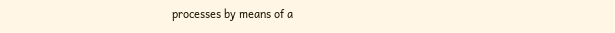processes by means of a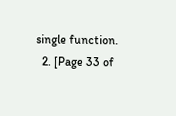single function.
  2. [Page 33 of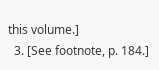this volume.]
  3. [See footnote, p. 184.]